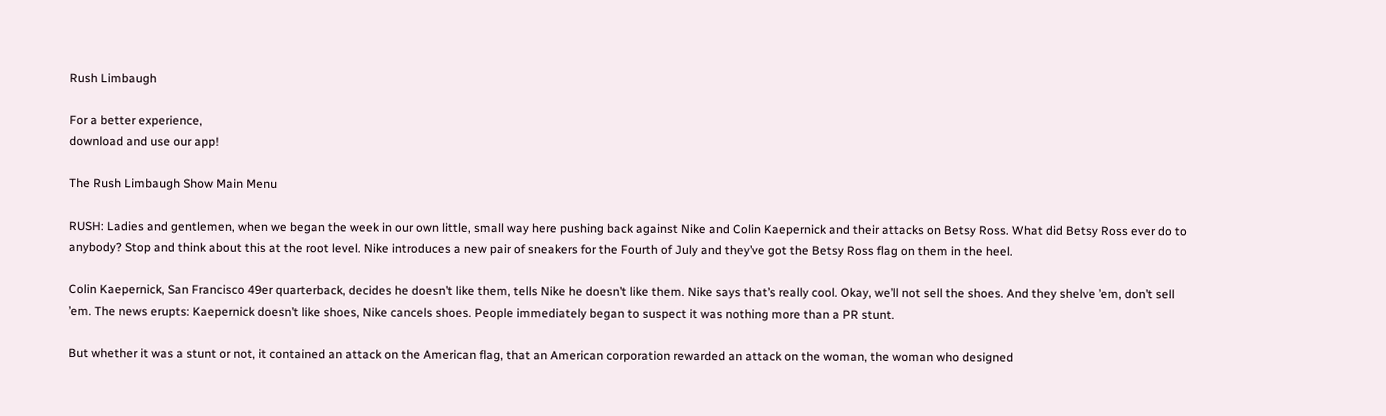Rush Limbaugh

For a better experience,
download and use our app!

The Rush Limbaugh Show Main Menu

RUSH: Ladies and gentlemen, when we began the week in our own little, small way here pushing back against Nike and Colin Kaepernick and their attacks on Betsy Ross. What did Betsy Ross ever do to anybody? Stop and think about this at the root level. Nike introduces a new pair of sneakers for the Fourth of July and they’ve got the Betsy Ross flag on them in the heel.

Colin Kaepernick, San Francisco 49er quarterback, decides he doesn’t like them, tells Nike he doesn’t like them. Nike says that’s really cool. Okay, we’ll not sell the shoes. And they shelve ’em, don’t sell ’em. The news erupts: Kaepernick doesn’t like shoes, Nike cancels shoes. People immediately began to suspect it was nothing more than a PR stunt.

But whether it was a stunt or not, it contained an attack on the American flag, that an American corporation rewarded an attack on the woman, the woman who designed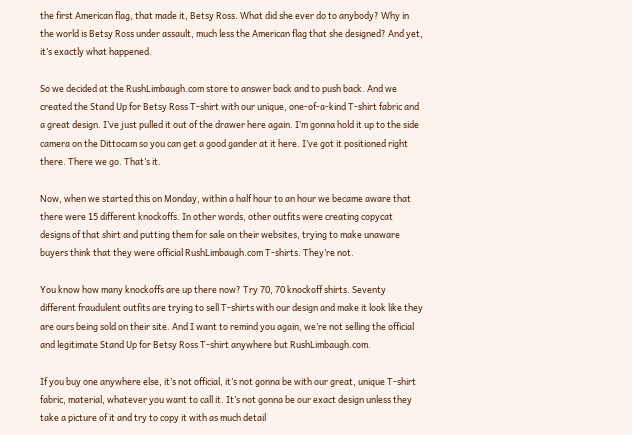the first American flag, that made it, Betsy Ross. What did she ever do to anybody? Why in the world is Betsy Ross under assault, much less the American flag that she designed? And yet, it’s exactly what happened.

So we decided at the RushLimbaugh.com store to answer back and to push back. And we created the Stand Up for Betsy Ross T-shirt with our unique, one-of-a-kind T-shirt fabric and a great design. I’ve just pulled it out of the drawer here again. I’m gonna hold it up to the side camera on the Dittocam so you can get a good gander at it here. I’ve got it positioned right there. There we go. That’s it.

Now, when we started this on Monday, within a half hour to an hour we became aware that there were 15 different knockoffs. In other words, other outfits were creating copycat designs of that shirt and putting them for sale on their websites, trying to make unaware buyers think that they were official RushLimbaugh.com T-shirts. They’re not.

You know how many knockoffs are up there now? Try 70, 70 knockoff shirts. Seventy different fraudulent outfits are trying to sell T-shirts with our design and make it look like they are ours being sold on their site. And I want to remind you again, we’re not selling the official and legitimate Stand Up for Betsy Ross T-shirt anywhere but RushLimbaugh.com.

If you buy one anywhere else, it’s not official, it’s not gonna be with our great, unique T-shirt fabric, material, whatever you want to call it. It’s not gonna be our exact design unless they take a picture of it and try to copy it with as much detail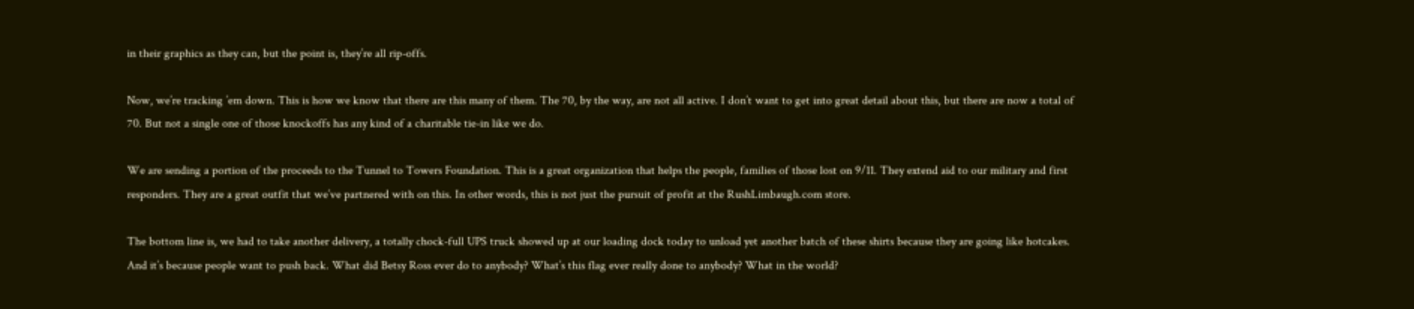in their graphics as they can, but the point is, they’re all rip-offs.

Now, we’re tracking ’em down. This is how we know that there are this many of them. The 70, by the way, are not all active. I don’t want to get into great detail about this, but there are now a total of 70. But not a single one of those knockoffs has any kind of a charitable tie-in like we do.

We are sending a portion of the proceeds to the Tunnel to Towers Foundation. This is a great organization that helps the people, families of those lost on 9/11. They extend aid to our military and first responders. They are a great outfit that we’ve partnered with on this. In other words, this is not just the pursuit of profit at the RushLimbaugh.com store.

The bottom line is, we had to take another delivery, a totally chock-full UPS truck showed up at our loading dock today to unload yet another batch of these shirts because they are going like hotcakes. And it’s because people want to push back. What did Betsy Ross ever do to anybody? What’s this flag ever really done to anybody? What in the world?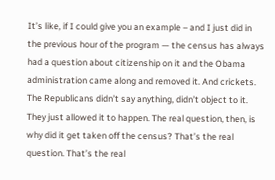It’s like, if I could give you an example – and I just did in the previous hour of the program — the census has always had a question about citizenship on it and the Obama administration came along and removed it. And crickets. The Republicans didn’t say anything, didn’t object to it. They just allowed it to happen. The real question, then, is why did it get taken off the census? That’s the real question. That’s the real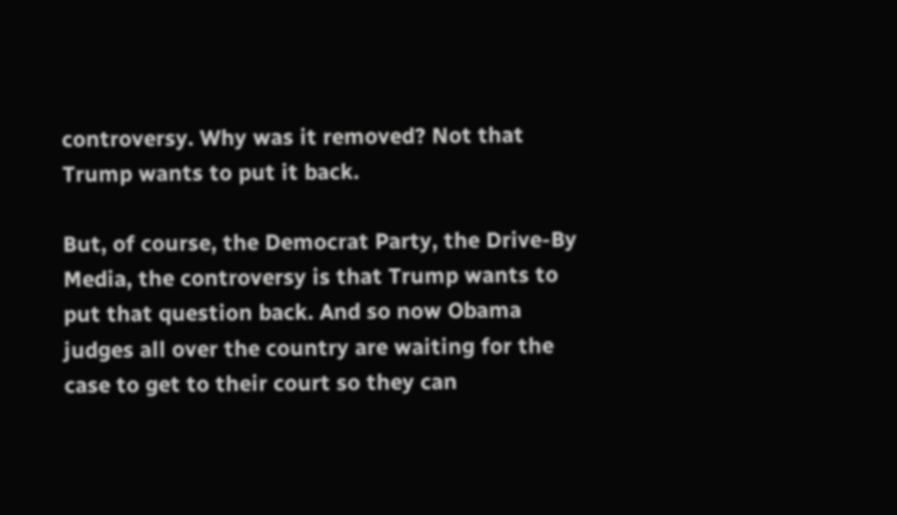controversy. Why was it removed? Not that Trump wants to put it back.

But, of course, the Democrat Party, the Drive-By Media, the controversy is that Trump wants to put that question back. And so now Obama judges all over the country are waiting for the case to get to their court so they can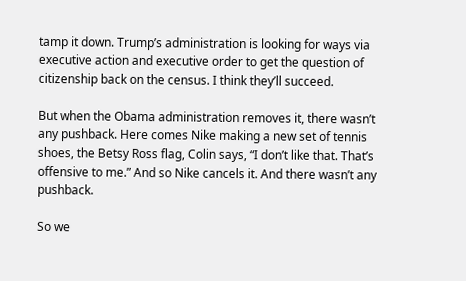tamp it down. Trump’s administration is looking for ways via executive action and executive order to get the question of citizenship back on the census. I think they’ll succeed.

But when the Obama administration removes it, there wasn’t any pushback. Here comes Nike making a new set of tennis shoes, the Betsy Ross flag, Colin says, “I don’t like that. That’s offensive to me.” And so Nike cancels it. And there wasn’t any pushback.

So we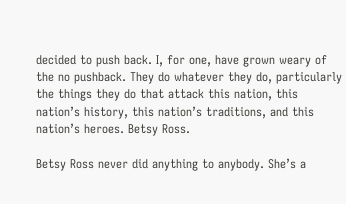decided to push back. I, for one, have grown weary of the no pushback. They do whatever they do, particularly the things they do that attack this nation, this nation’s history, this nation’s traditions, and this nation’s heroes. Betsy Ross.

Betsy Ross never did anything to anybody. She’s a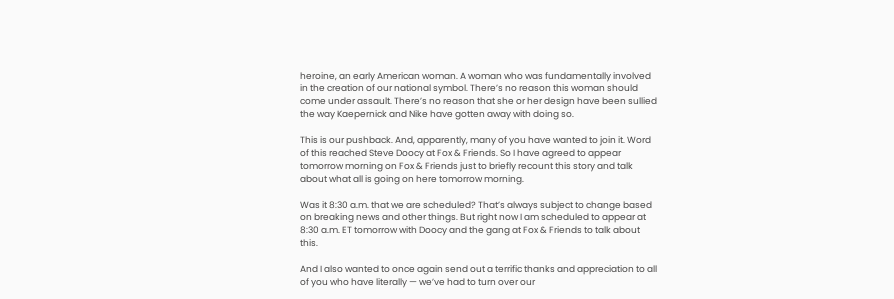heroine, an early American woman. A woman who was fundamentally involved in the creation of our national symbol. There’s no reason this woman should come under assault. There’s no reason that she or her design have been sullied the way Kaepernick and Nike have gotten away with doing so.

This is our pushback. And, apparently, many of you have wanted to join it. Word of this reached Steve Doocy at Fox & Friends. So I have agreed to appear tomorrow morning on Fox & Friends just to briefly recount this story and talk about what all is going on here tomorrow morning.

Was it 8:30 a.m. that we are scheduled? That’s always subject to change based on breaking news and other things. But right now I am scheduled to appear at 8:30 a.m. ET tomorrow with Doocy and the gang at Fox & Friends to talk about this.

And I also wanted to once again send out a terrific thanks and appreciation to all of you who have literally — we’ve had to turn over our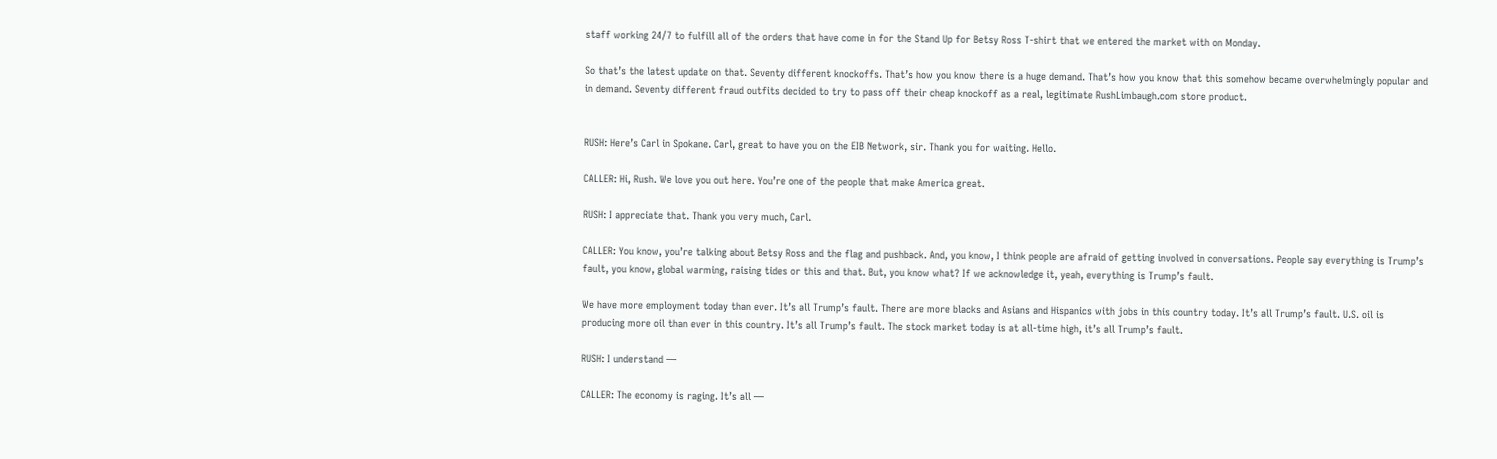staff working 24/7 to fulfill all of the orders that have come in for the Stand Up for Betsy Ross T-shirt that we entered the market with on Monday.

So that’s the latest update on that. Seventy different knockoffs. That’s how you know there is a huge demand. That’s how you know that this somehow became overwhelmingly popular and in demand. Seventy different fraud outfits decided to try to pass off their cheap knockoff as a real, legitimate RushLimbaugh.com store product.


RUSH: Here’s Carl in Spokane. Carl, great to have you on the EIB Network, sir. Thank you for waiting. Hello.

CALLER: Hi, Rush. We love you out here. You’re one of the people that make America great.

RUSH: I appreciate that. Thank you very much, Carl.

CALLER: You know, you’re talking about Betsy Ross and the flag and pushback. And, you know, I think people are afraid of getting involved in conversations. People say everything is Trump’s fault, you know, global warming, raising tides or this and that. But, you know what? If we acknowledge it, yeah, everything is Trump’s fault.

We have more employment today than ever. It’s all Trump’s fault. There are more blacks and Asians and Hispanics with jobs in this country today. It’s all Trump’s fault. U.S. oil is producing more oil than ever in this country. It’s all Trump’s fault. The stock market today is at all-time high, it’s all Trump’s fault.

RUSH: I understand —

CALLER: The economy is raging. It’s all —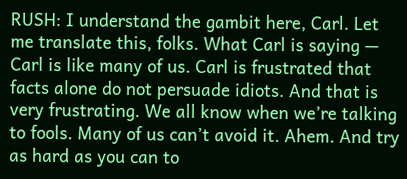RUSH: I understand the gambit here, Carl. Let me translate this, folks. What Carl is saying — Carl is like many of us. Carl is frustrated that facts alone do not persuade idiots. And that is very frustrating. We all know when we’re talking to fools. Many of us can’t avoid it. Ahem. And try as hard as you can to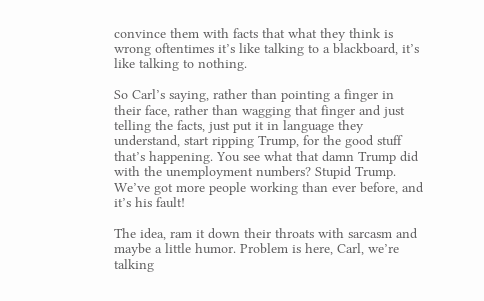convince them with facts that what they think is wrong oftentimes it’s like talking to a blackboard, it’s like talking to nothing.

So Carl’s saying, rather than pointing a finger in their face, rather than wagging that finger and just telling the facts, just put it in language they understand, start ripping Trump, for the good stuff that’s happening. You see what that damn Trump did with the unemployment numbers? Stupid Trump. We’ve got more people working than ever before, and it’s his fault!

The idea, ram it down their throats with sarcasm and maybe a little humor. Problem is here, Carl, we’re talking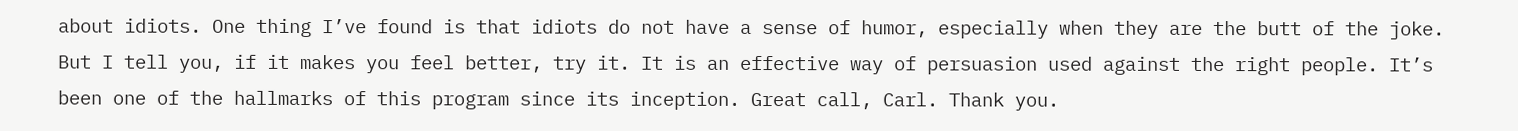about idiots. One thing I’ve found is that idiots do not have a sense of humor, especially when they are the butt of the joke. But I tell you, if it makes you feel better, try it. It is an effective way of persuasion used against the right people. It’s been one of the hallmarks of this program since its inception. Great call, Carl. Thank you.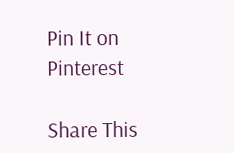Pin It on Pinterest

Share This